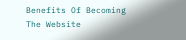Benefits Of Becoming The Website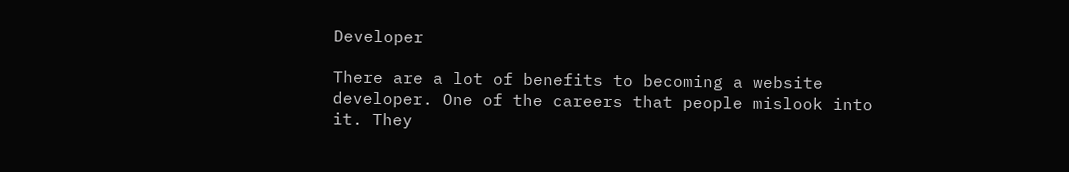Developer

There are a lot of benefits to becoming a website developer. One of the careers that people mislook into it. They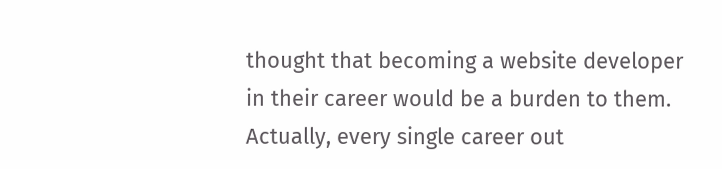thought that becoming a website developer in their career would be a burden to them. Actually, every single career out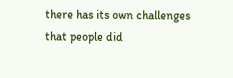there has its own challenges that people did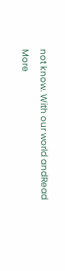not know. With our world andRead More